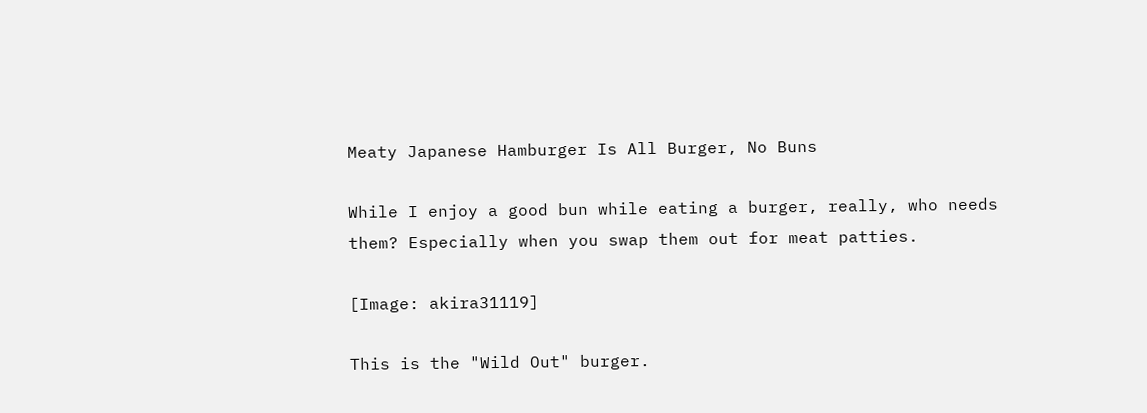Meaty Japanese Hamburger Is All Burger, No Buns

While I enjoy a good bun while eating a burger, really, who needs them? Especially when you swap them out for meat patties.

[Image: akira31119]

This is the "Wild Out" burger.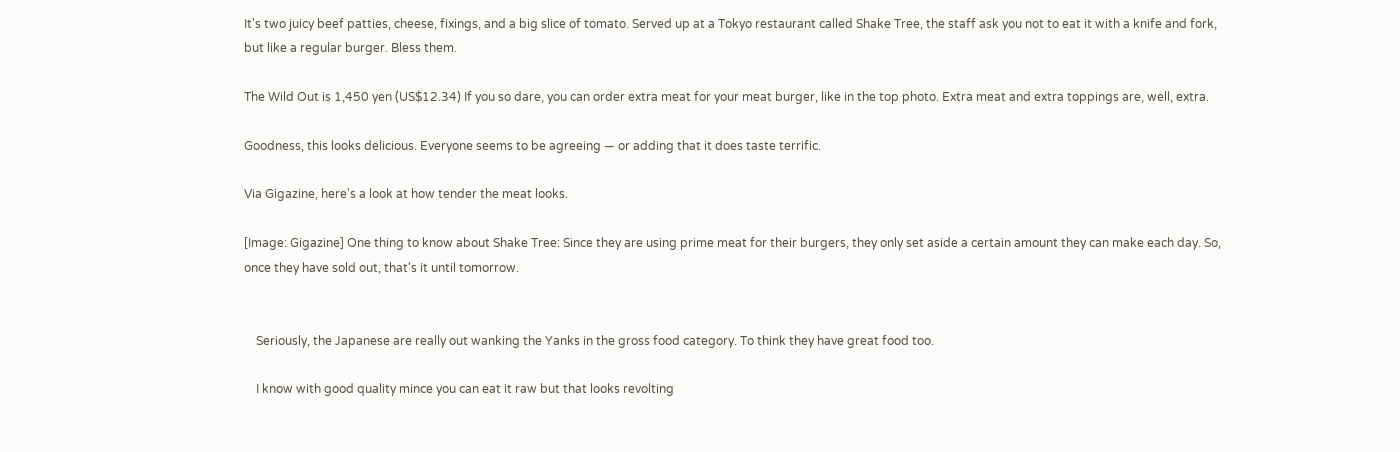It's two juicy beef patties, cheese, fixings, and a big slice of tomato. Served up at a Tokyo restaurant called Shake Tree, the staff ask you not to eat it with a knife and fork, but like a regular burger. Bless them.

The Wild Out is 1,450 yen (US$12.34) If you so dare, you can order extra meat for your meat burger, like in the top photo. Extra meat and extra toppings are, well, extra.

Goodness, this looks delicious. Everyone seems to be agreeing — or adding that it does taste terrific.

Via Gigazine, here's a look at how tender the meat looks.

[Image: Gigazine] One thing to know about Shake Tree: Since they are using prime meat for their burgers, they only set aside a certain amount they can make each day. So, once they have sold out, that's it until tomorrow.


    Seriously, the Japanese are really out wanking the Yanks in the gross food category. To think they have great food too.

    I know with good quality mince you can eat it raw but that looks revolting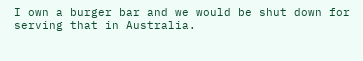I own a burger bar and we would be shut down for serving that in Australia.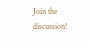Join the discussion!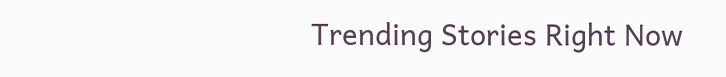Trending Stories Right Now